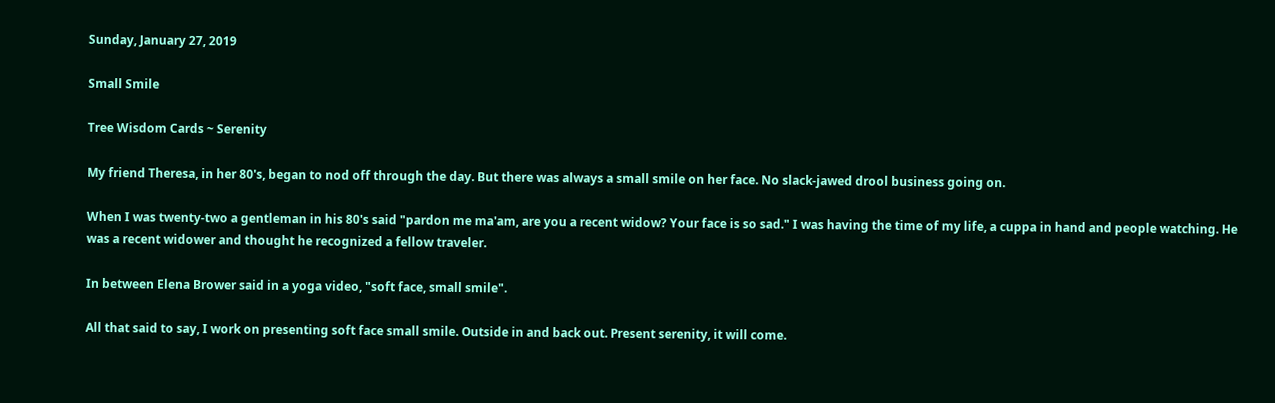Sunday, January 27, 2019

Small Smile

Tree Wisdom Cards ~ Serenity

My friend Theresa, in her 80's, began to nod off through the day. But there was always a small smile on her face. No slack-jawed drool business going on.

When I was twenty-two a gentleman in his 80's said "pardon me ma'am, are you a recent widow? Your face is so sad." I was having the time of my life, a cuppa in hand and people watching. He was a recent widower and thought he recognized a fellow traveler.

In between Elena Brower said in a yoga video, "soft face, small smile".

All that said to say, I work on presenting soft face small smile. Outside in and back out. Present serenity, it will come.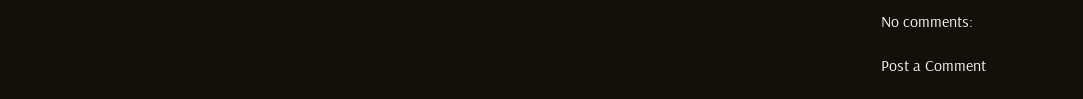No comments:

Post a Comment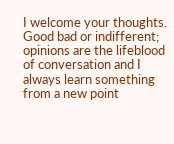I welcome your thoughts. Good bad or indifferent; opinions are the lifeblood of conversation and I always learn something from a new point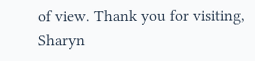of view. Thank you for visiting, Sharyn